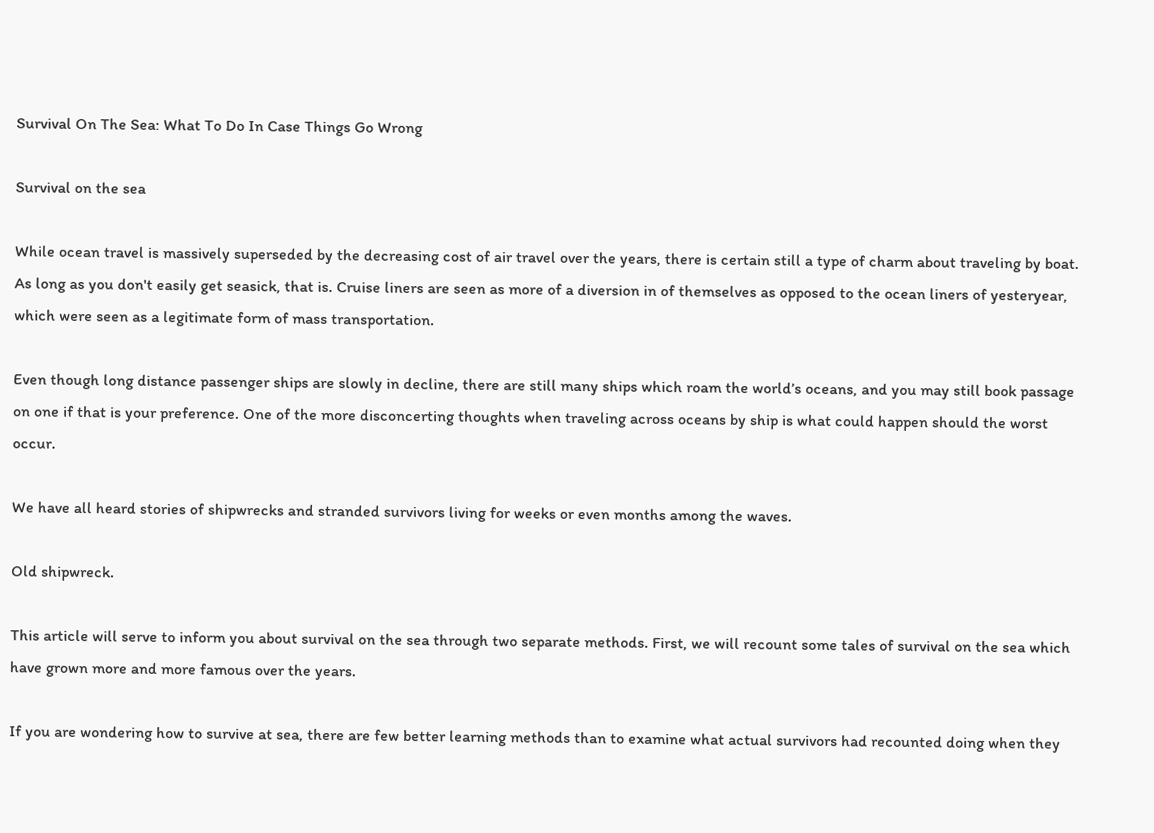Survival On The Sea: What To Do In Case Things Go Wrong

Survival on the sea

While ocean travel is massively superseded by the decreasing cost of air travel over the years, there is certain still a type of charm about traveling by boat. As long as you don't easily get seasick, that is. Cruise liners are seen as more of a diversion in of themselves as opposed to the ocean liners of yesteryear, which were seen as a legitimate form of mass transportation.

Even though long distance passenger ships are slowly in decline, there are still many ships which roam the world’s oceans, and you may still book passage on one if that is your preference. One of the more disconcerting thoughts when traveling across oceans by ship is what could happen should the worst occur.

We have all heard stories of shipwrecks and stranded survivors living for weeks or even months among the waves.

Old shipwreck.

This article will serve to inform you about survival on the sea through two separate methods. First, we will recount some tales of survival on the sea which have grown more and more famous over the years.

If you are wondering how to survive at sea, there are few better learning methods than to examine what actual survivors had recounted doing when they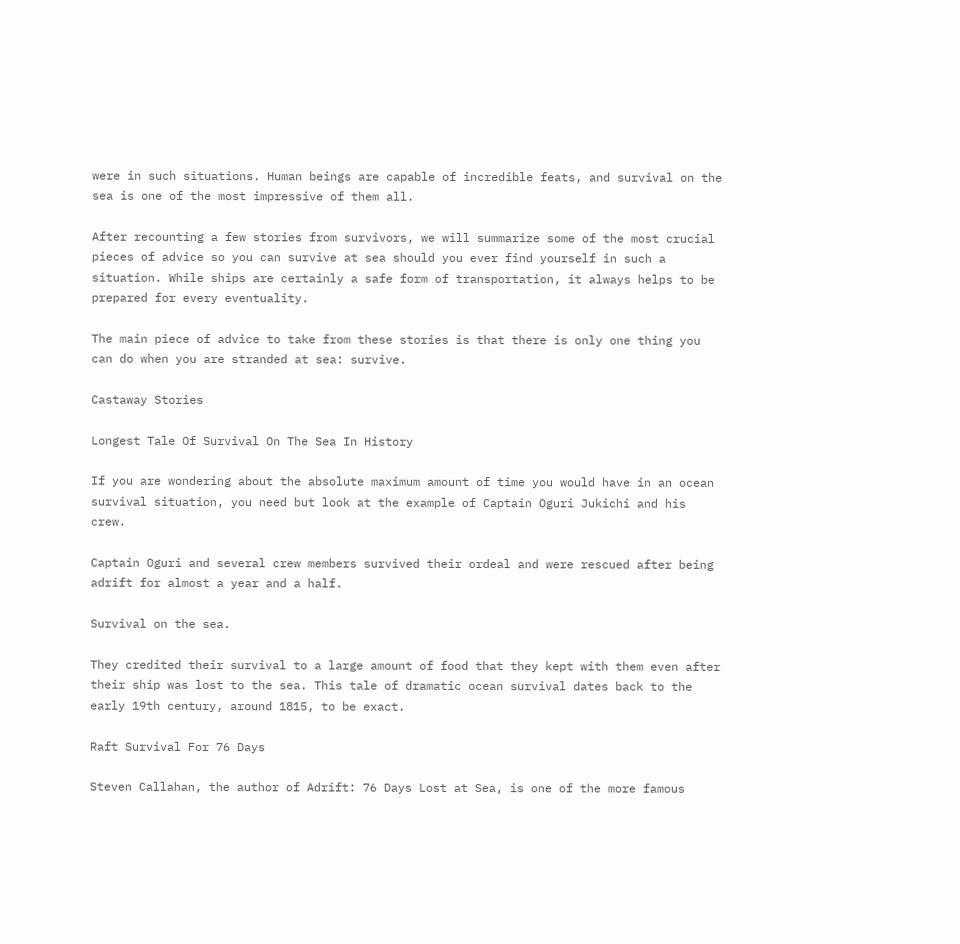were in such situations. Human beings are capable of incredible feats, and survival on the sea is one of the most impressive of them all.

After recounting a few stories from survivors, we will summarize some of the most crucial pieces of advice so you can survive at sea should you ever find yourself in such a situation. While ships are certainly a safe form of transportation, it always helps to be prepared for every eventuality.

The main piece of advice to take from these stories is that there is only one thing you can do when you are stranded at sea: survive.

Castaway Stories

Longest Tale Of Survival On The Sea In History

If you are wondering about the absolute maximum amount of time you would have in an ocean survival situation, you need but look at the example of Captain Oguri Jukichi and his crew.

Captain Oguri and several crew members survived their ordeal and were rescued after being adrift for almost a year and a half.

Survival on the sea.

They credited their survival to a large amount of food that they kept with them even after their ship was lost to the sea. This tale of dramatic ocean survival dates back to the early 19th century, around 1815, to be exact.

Raft Survival For 76 Days

Steven Callahan, the author of Adrift: 76 Days Lost at Sea, is one of the more famous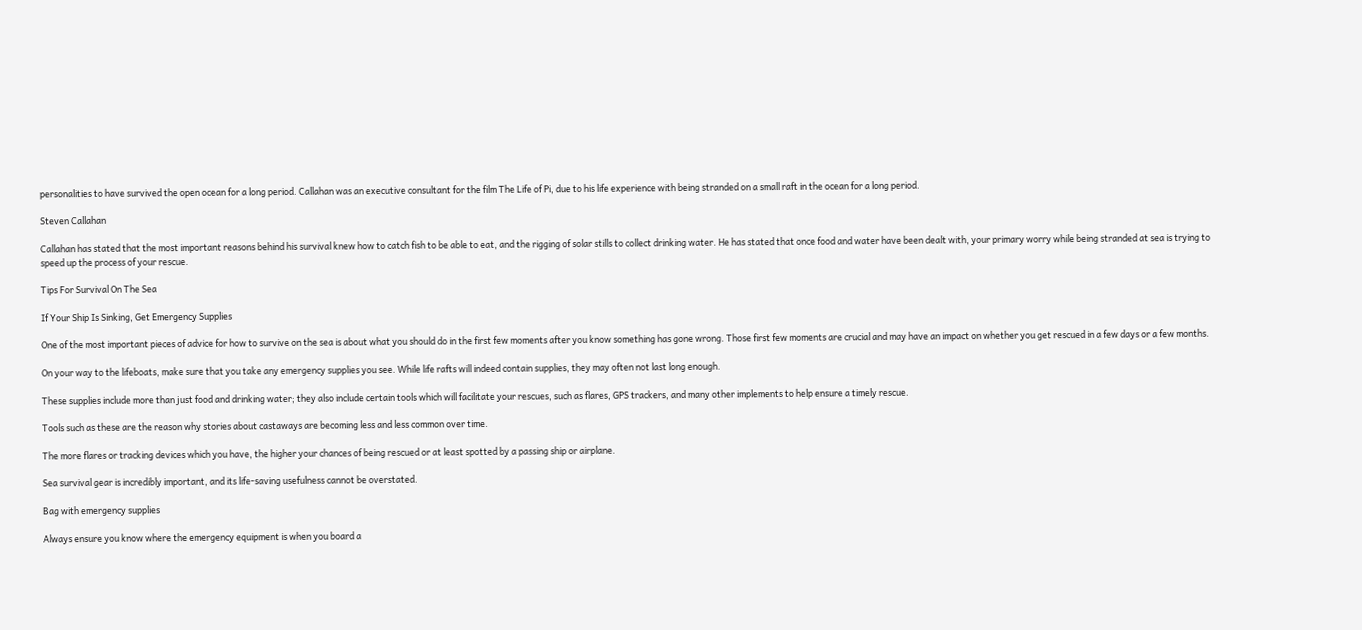personalities to have survived the open ocean for a long period. Callahan was an executive consultant for the film The Life of Pi, due to his life experience with being stranded on a small raft in the ocean for a long period.

Steven Callahan

Callahan has stated that the most important reasons behind his survival knew how to catch fish to be able to eat, and the rigging of solar stills to collect drinking water. He has stated that once food and water have been dealt with, your primary worry while being stranded at sea is trying to speed up the process of your rescue.

Tips For Survival On The Sea

If Your Ship Is Sinking, Get Emergency Supplies

One of the most important pieces of advice for how to survive on the sea is about what you should do in the first few moments after you know something has gone wrong. Those first few moments are crucial and may have an impact on whether you get rescued in a few days or a few months.

On your way to the lifeboats, make sure that you take any emergency supplies you see. While life rafts will indeed contain supplies, they may often not last long enough.

These supplies include more than just food and drinking water; they also include certain tools which will facilitate your rescues, such as flares, GPS trackers, and many other implements to help ensure a timely rescue.

Tools such as these are the reason why stories about castaways are becoming less and less common over time.

The more flares or tracking devices which you have, the higher your chances of being rescued or at least spotted by a passing ship or airplane.

Sea survival gear is incredibly important, and its life-saving usefulness cannot be overstated.

Bag with emergency supplies

Always ensure you know where the emergency equipment is when you board a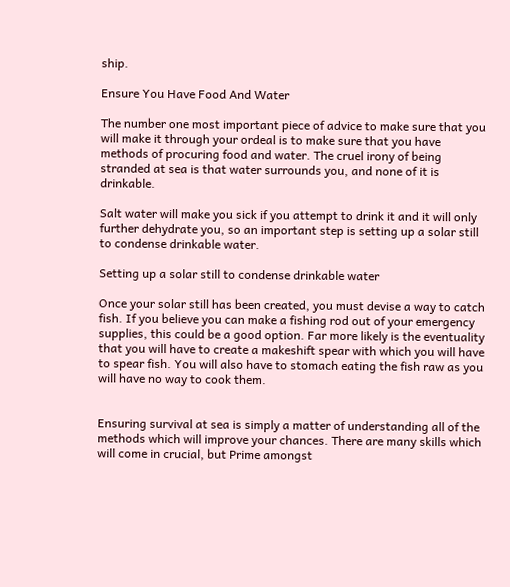ship.

Ensure You Have Food And Water

The number one most important piece of advice to make sure that you will make it through your ordeal is to make sure that you have methods of procuring food and water. The cruel irony of being stranded at sea is that water surrounds you, and none of it is drinkable.

Salt water will make you sick if you attempt to drink it and it will only further dehydrate you, so an important step is setting up a solar still to condense drinkable water.

Setting up a solar still to condense drinkable water

Once your solar still has been created, you must devise a way to catch fish. If you believe you can make a fishing rod out of your emergency supplies, this could be a good option. Far more likely is the eventuality that you will have to create a makeshift spear with which you will have to spear fish. You will also have to stomach eating the fish raw as you will have no way to cook them.


Ensuring survival at sea is simply a matter of understanding all of the methods which will improve your chances. There are many skills which will come in crucial, but Prime amongst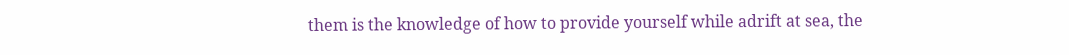them is the knowledge of how to provide yourself while adrift at sea, the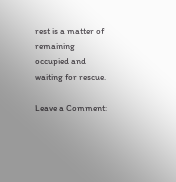rest is a matter of remaining occupied and waiting for rescue.

Leave a Comment: